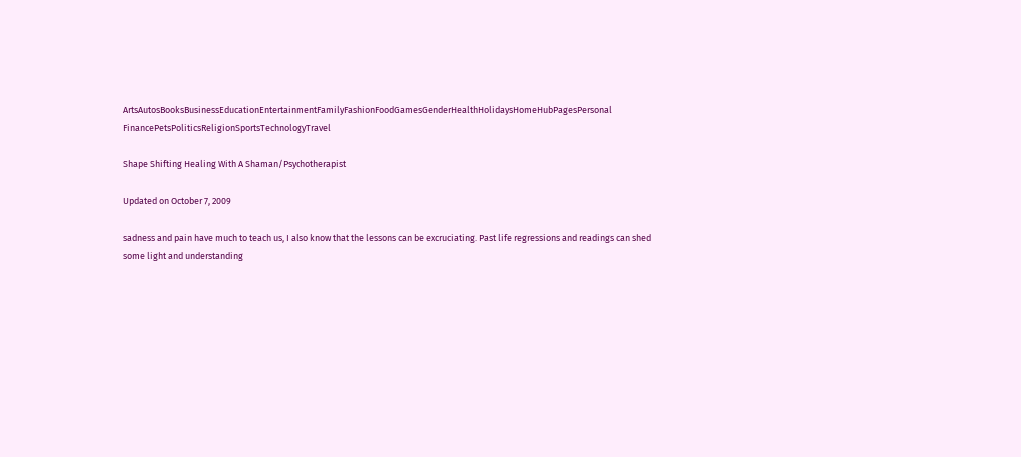ArtsAutosBooksBusinessEducationEntertainmentFamilyFashionFoodGamesGenderHealthHolidaysHomeHubPagesPersonal FinancePetsPoliticsReligionSportsTechnologyTravel

Shape Shifting Healing With A Shaman/Psychotherapist

Updated on October 7, 2009

sadness and pain have much to teach us, I also know that the lessons can be excruciating. Past life regressions and readings can shed some light and understanding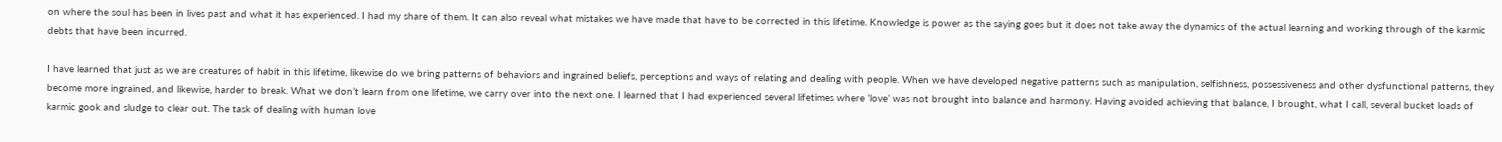on where the soul has been in lives past and what it has experienced. I had my share of them. It can also reveal what mistakes we have made that have to be corrected in this lifetime. Knowledge is power as the saying goes but it does not take away the dynamics of the actual learning and working through of the karmic debts that have been incurred.

I have learned that just as we are creatures of habit in this lifetime, likewise do we bring patterns of behaviors and ingrained beliefs, perceptions and ways of relating and dealing with people. When we have developed negative patterns such as manipulation, selfishness, possessiveness and other dysfunctional patterns, they become more ingrained, and likewise, harder to break. What we don’t learn from one lifetime, we carry over into the next one. I learned that I had experienced several lifetimes where ‘love’ was not brought into balance and harmony. Having avoided achieving that balance, I brought, what I call, several bucket loads of karmic gook and sludge to clear out. The task of dealing with human love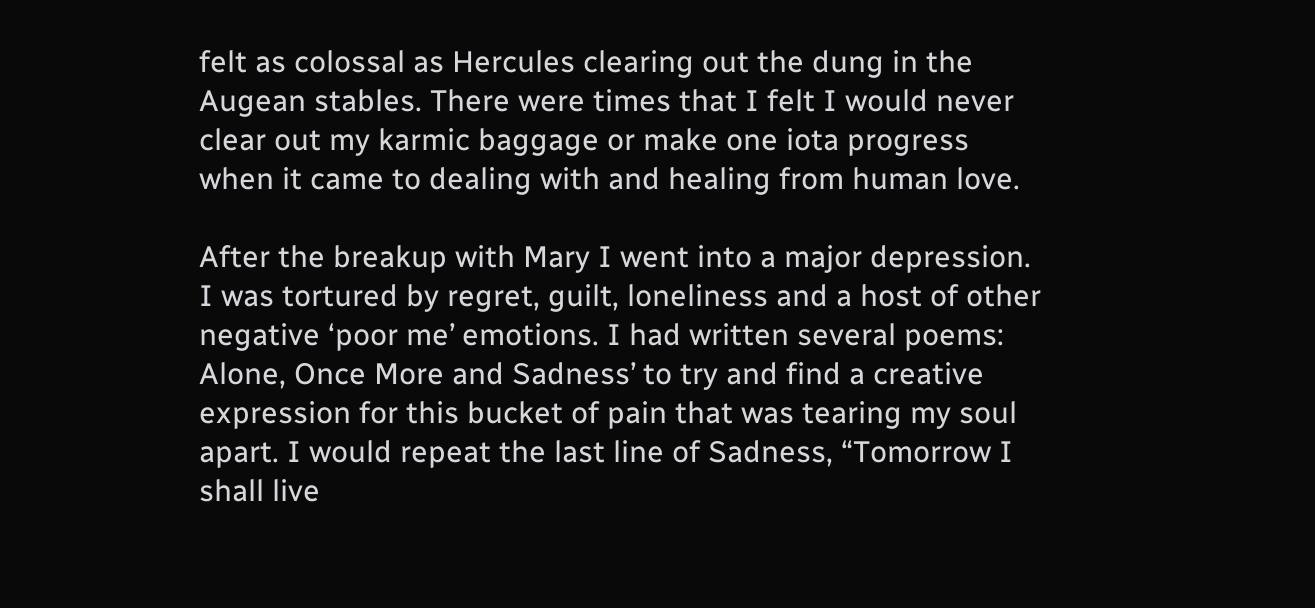felt as colossal as Hercules clearing out the dung in the Augean stables. There were times that I felt I would never clear out my karmic baggage or make one iota progress when it came to dealing with and healing from human love.

After the breakup with Mary I went into a major depression. I was tortured by regret, guilt, loneliness and a host of other negative ‘poor me’ emotions. I had written several poems: Alone, Once More and Sadness’ to try and find a creative expression for this bucket of pain that was tearing my soul apart. I would repeat the last line of Sadness, “Tomorrow I shall live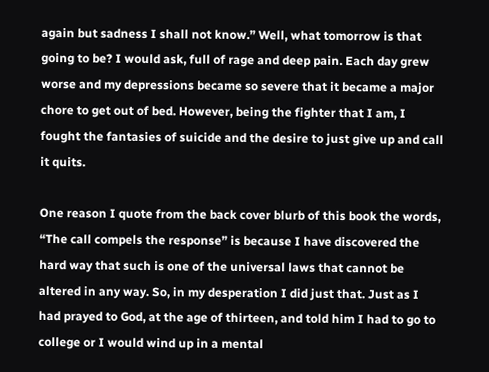again but sadness I shall not know.” Well, what tomorrow is that going to be? I would ask, full of rage and deep pain. Each day grew worse and my depressions became so severe that it became a major chore to get out of bed. However, being the fighter that I am, I fought the fantasies of suicide and the desire to just give up and call it quits.

One reason I quote from the back cover blurb of this book the words, “The call compels the response” is because I have discovered the hard way that such is one of the universal laws that cannot be altered in any way. So, in my desperation I did just that. Just as I had prayed to God, at the age of thirteen, and told him I had to go to college or I would wind up in a mental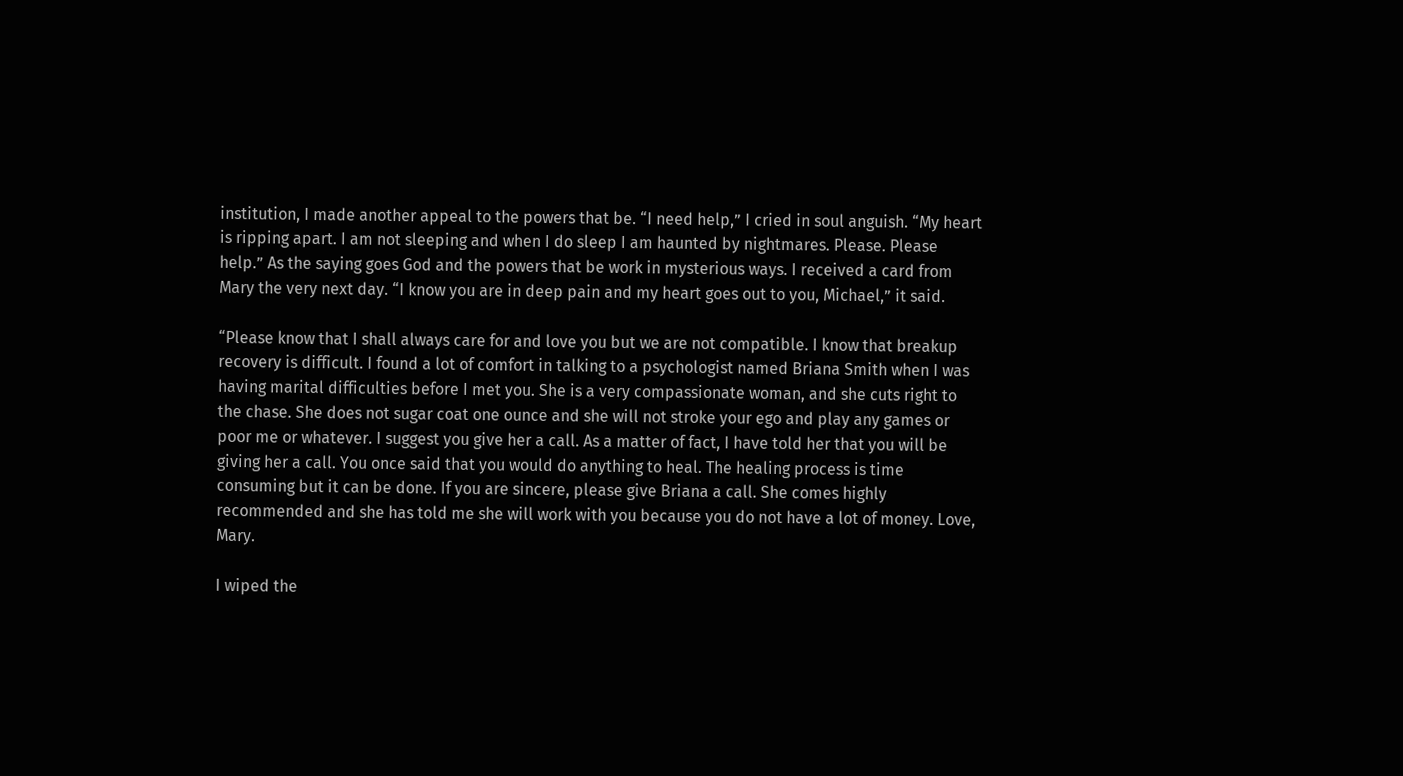institution, I made another appeal to the powers that be. “I need help,” I cried in soul anguish. “My heart is ripping apart. I am not sleeping and when I do sleep I am haunted by nightmares. Please. Please help.” As the saying goes God and the powers that be work in mysterious ways. I received a card from Mary the very next day. “I know you are in deep pain and my heart goes out to you, Michael,” it said.

“Please know that I shall always care for and love you but we are not compatible. I know that breakup recovery is difficult. I found a lot of comfort in talking to a psychologist named Briana Smith when I was having marital difficulties before I met you. She is a very compassionate woman, and she cuts right to the chase. She does not sugar coat one ounce and she will not stroke your ego and play any games or poor me or whatever. I suggest you give her a call. As a matter of fact, I have told her that you will be giving her a call. You once said that you would do anything to heal. The healing process is time consuming but it can be done. If you are sincere, please give Briana a call. She comes highly recommended and she has told me she will work with you because you do not have a lot of money. Love, Mary.

I wiped the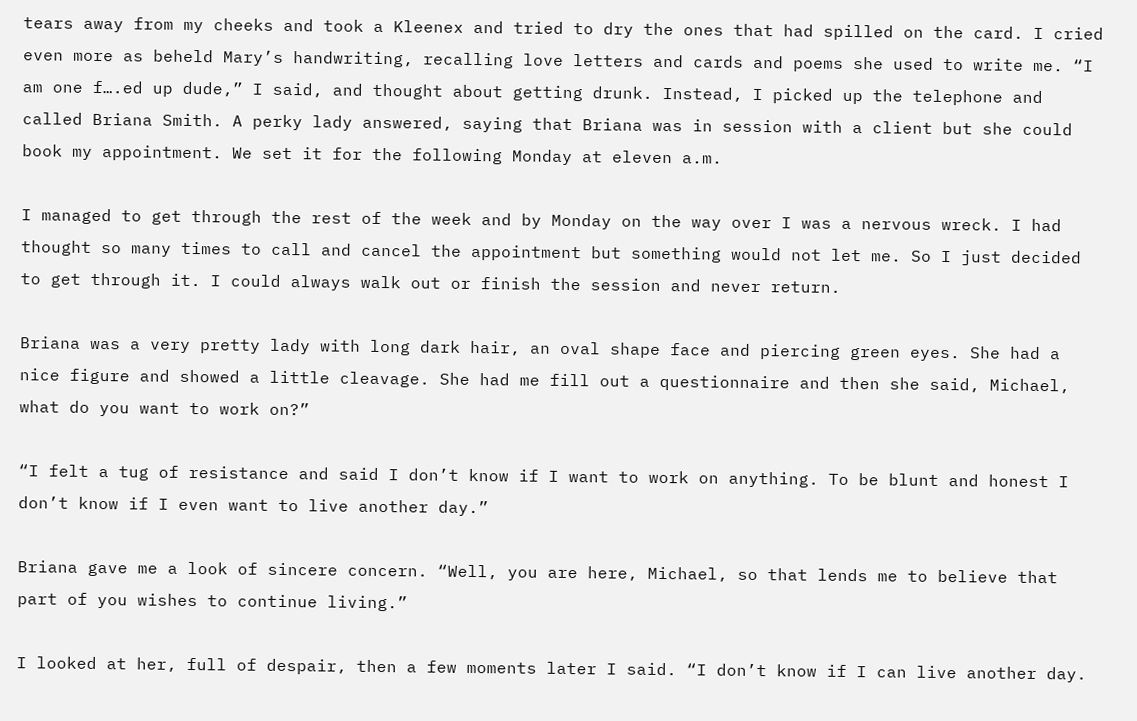tears away from my cheeks and took a Kleenex and tried to dry the ones that had spilled on the card. I cried even more as beheld Mary’s handwriting, recalling love letters and cards and poems she used to write me. “I am one f….ed up dude,” I said, and thought about getting drunk. Instead, I picked up the telephone and called Briana Smith. A perky lady answered, saying that Briana was in session with a client but she could book my appointment. We set it for the following Monday at eleven a.m.

I managed to get through the rest of the week and by Monday on the way over I was a nervous wreck. I had thought so many times to call and cancel the appointment but something would not let me. So I just decided to get through it. I could always walk out or finish the session and never return.

Briana was a very pretty lady with long dark hair, an oval shape face and piercing green eyes. She had a nice figure and showed a little cleavage. She had me fill out a questionnaire and then she said, Michael, what do you want to work on?”

“I felt a tug of resistance and said I don’t know if I want to work on anything. To be blunt and honest I don’t know if I even want to live another day.”

Briana gave me a look of sincere concern. “Well, you are here, Michael, so that lends me to believe that part of you wishes to continue living.”

I looked at her, full of despair, then a few moments later I said. “I don’t know if I can live another day.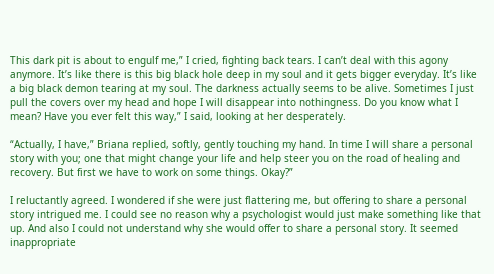This dark pit is about to engulf me,” I cried, fighting back tears. I can’t deal with this agony anymore. It’s like there is this big black hole deep in my soul and it gets bigger everyday. It’s like a big black demon tearing at my soul. The darkness actually seems to be alive. Sometimes I just pull the covers over my head and hope I will disappear into nothingness. Do you know what I mean? Have you ever felt this way,” I said, looking at her desperately.

“Actually, I have,” Briana replied, softly, gently touching my hand. In time I will share a personal story with you; one that might change your life and help steer you on the road of healing and recovery. But first we have to work on some things. Okay?”

I reluctantly agreed. I wondered if she were just flattering me, but offering to share a personal story intrigued me. I could see no reason why a psychologist would just make something like that up. And also I could not understand why she would offer to share a personal story. It seemed inappropriate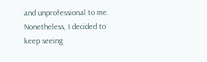and unprofessional to me. Nonetheless, I decided to keep seeing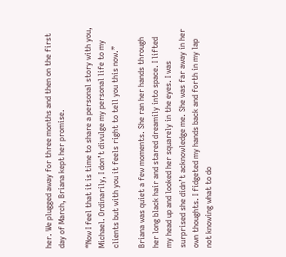her. We plugged away for three months and then on the first day of March, Briana kept her promise.

“Now I feel that it is time to share a personal story with you, Michael. Ordinarily, I don’t divulge my personal life to my clients but with you it feels right to tell you this now.”

Briana was quiet a few moments. She ran her hands through her long black hair and stared dreamily into space. I lifted my head up and looked her squarely in the eyes. I was surprised she didn’t acknowledge me. She was far away in her own thoughts. I fidgeted my hands back and forth in my lap not knowing what to do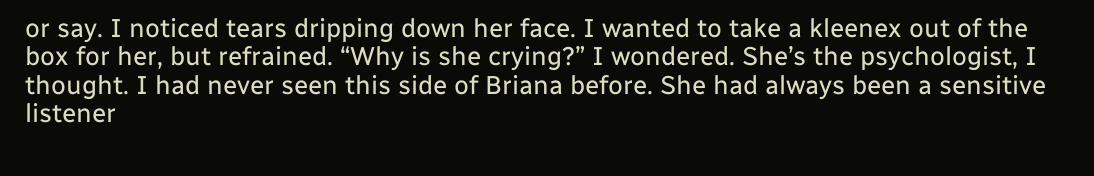or say. I noticed tears dripping down her face. I wanted to take a kleenex out of the box for her, but refrained. “Why is she crying?” I wondered. She’s the psychologist, I thought. I had never seen this side of Briana before. She had always been a sensitive listener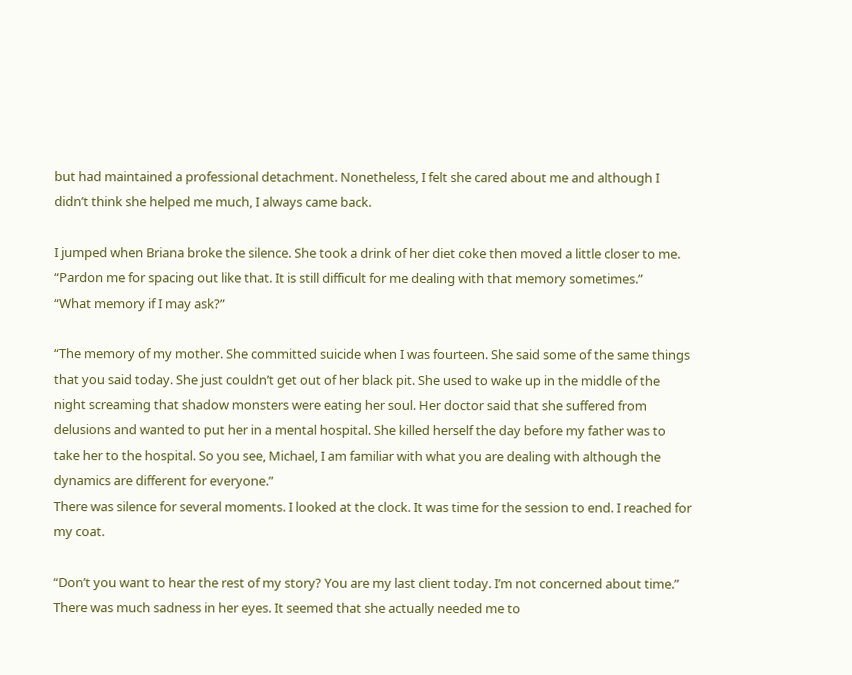but had maintained a professional detachment. Nonetheless, I felt she cared about me and although I didn’t think she helped me much, I always came back.

I jumped when Briana broke the silence. She took a drink of her diet coke then moved a little closer to me. “Pardon me for spacing out like that. It is still difficult for me dealing with that memory sometimes.”
“What memory if I may ask?”

“The memory of my mother. She committed suicide when I was fourteen. She said some of the same things that you said today. She just couldn’t get out of her black pit. She used to wake up in the middle of the night screaming that shadow monsters were eating her soul. Her doctor said that she suffered from delusions and wanted to put her in a mental hospital. She killed herself the day before my father was to take her to the hospital. So you see, Michael, I am familiar with what you are dealing with although the dynamics are different for everyone.”
There was silence for several moments. I looked at the clock. It was time for the session to end. I reached for my coat.

“Don’t you want to hear the rest of my story? You are my last client today. I’m not concerned about time.”
There was much sadness in her eyes. It seemed that she actually needed me to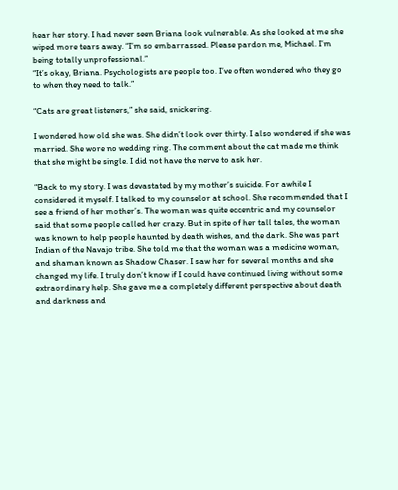hear her story. I had never seen Briana look vulnerable. As she looked at me she wiped more tears away. “I’m so embarrassed. Please pardon me, Michael. I’m being totally unprofessional.”
“It’s okay, Briana. Psychologists are people too. I’ve often wondered who they go to when they need to talk.”

“Cats are great listeners,” she said, snickering.

I wondered how old she was. She didn’t look over thirty. I also wondered if she was married. She wore no wedding ring. The comment about the cat made me think that she might be single. I did not have the nerve to ask her.

“Back to my story. I was devastated by my mother’s suicide. For awhile I considered it myself. I talked to my counselor at school. She recommended that I see a friend of her mother’s. The woman was quite eccentric and my counselor said that some people called her crazy. But in spite of her tall tales, the woman was known to help people haunted by death wishes, and the dark. She was part Indian of the Navajo tribe. She told me that the woman was a medicine woman, and shaman known as Shadow Chaser. I saw her for several months and she changed my life. I truly don’t know if I could have continued living without some extraordinary help. She gave me a completely different perspective about death and darkness and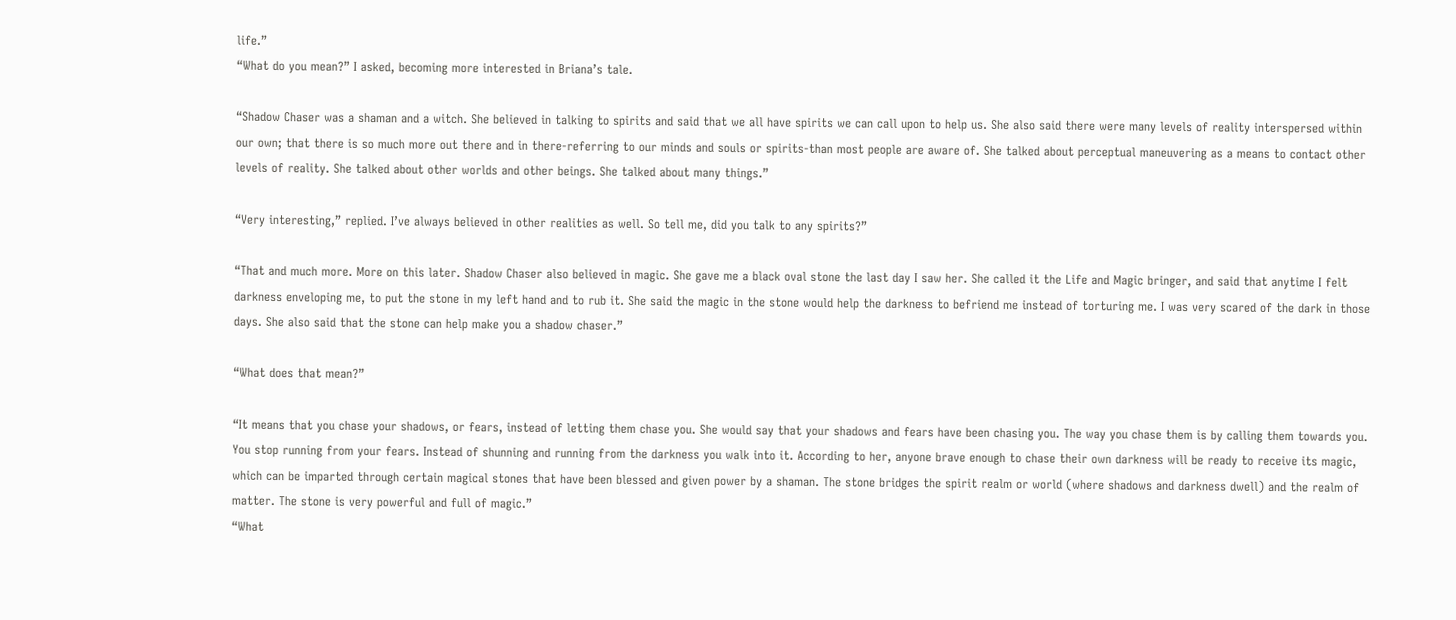life.”
“What do you mean?” I asked, becoming more interested in Briana’s tale.

“Shadow Chaser was a shaman and a witch. She believed in talking to spirits and said that we all have spirits we can call upon to help us. She also said there were many levels of reality interspersed within our own; that there is so much more out there and in there-referring to our minds and souls or spirits-than most people are aware of. She talked about perceptual maneuvering as a means to contact other levels of reality. She talked about other worlds and other beings. She talked about many things.”

“Very interesting,” replied. I’ve always believed in other realities as well. So tell me, did you talk to any spirits?”

“That and much more. More on this later. Shadow Chaser also believed in magic. She gave me a black oval stone the last day I saw her. She called it the Life and Magic bringer, and said that anytime I felt darkness enveloping me, to put the stone in my left hand and to rub it. She said the magic in the stone would help the darkness to befriend me instead of torturing me. I was very scared of the dark in those days. She also said that the stone can help make you a shadow chaser.”

“What does that mean?”

“It means that you chase your shadows, or fears, instead of letting them chase you. She would say that your shadows and fears have been chasing you. The way you chase them is by calling them towards you. You stop running from your fears. Instead of shunning and running from the darkness you walk into it. According to her, anyone brave enough to chase their own darkness will be ready to receive its magic, which can be imparted through certain magical stones that have been blessed and given power by a shaman. The stone bridges the spirit realm or world (where shadows and darkness dwell) and the realm of matter. The stone is very powerful and full of magic.”
“What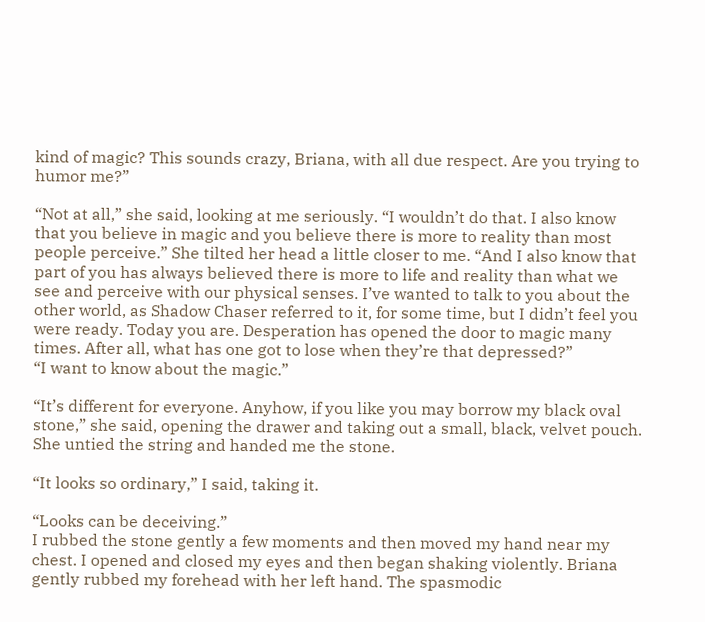kind of magic? This sounds crazy, Briana, with all due respect. Are you trying to humor me?”

“Not at all,” she said, looking at me seriously. “I wouldn’t do that. I also know that you believe in magic and you believe there is more to reality than most people perceive.” She tilted her head a little closer to me. “And I also know that part of you has always believed there is more to life and reality than what we see and perceive with our physical senses. I’ve wanted to talk to you about the other world, as Shadow Chaser referred to it, for some time, but I didn’t feel you were ready. Today you are. Desperation has opened the door to magic many times. After all, what has one got to lose when they’re that depressed?”
“I want to know about the magic.”

“It’s different for everyone. Anyhow, if you like you may borrow my black oval stone,” she said, opening the drawer and taking out a small, black, velvet pouch. She untied the string and handed me the stone.

“It looks so ordinary,” I said, taking it.

“Looks can be deceiving.”
I rubbed the stone gently a few moments and then moved my hand near my chest. I opened and closed my eyes and then began shaking violently. Briana gently rubbed my forehead with her left hand. The spasmodic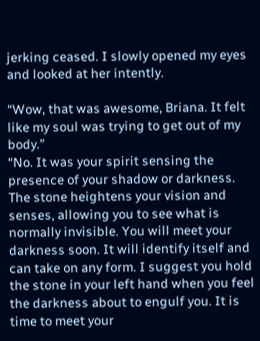jerking ceased. I slowly opened my eyes and looked at her intently.

“Wow, that was awesome, Briana. It felt like my soul was trying to get out of my body.”
“No. It was your spirit sensing the presence of your shadow or darkness. The stone heightens your vision and senses, allowing you to see what is normally invisible. You will meet your darkness soon. It will identify itself and can take on any form. I suggest you hold the stone in your left hand when you feel the darkness about to engulf you. It is time to meet your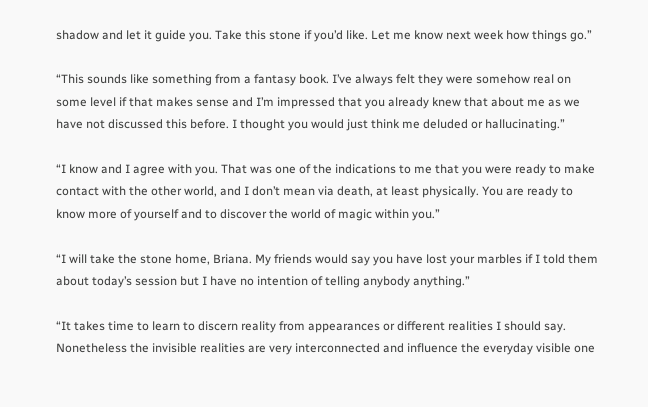shadow and let it guide you. Take this stone if you’d like. Let me know next week how things go.”

“This sounds like something from a fantasy book. I’ve always felt they were somehow real on some level if that makes sense and I’m impressed that you already knew that about me as we have not discussed this before. I thought you would just think me deluded or hallucinating.”

“I know and I agree with you. That was one of the indications to me that you were ready to make contact with the other world, and I don’t mean via death, at least physically. You are ready to know more of yourself and to discover the world of magic within you.”

“I will take the stone home, Briana. My friends would say you have lost your marbles if I told them about today’s session but I have no intention of telling anybody anything.”

“It takes time to learn to discern reality from appearances or different realities I should say. Nonetheless the invisible realities are very interconnected and influence the everyday visible one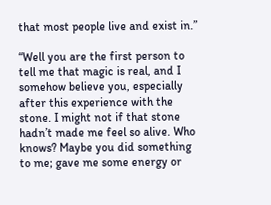that most people live and exist in.”

“Well you are the first person to tell me that magic is real, and I somehow believe you, especially after this experience with the stone. I might not if that stone hadn’t made me feel so alive. Who knows? Maybe you did something to me; gave me some energy or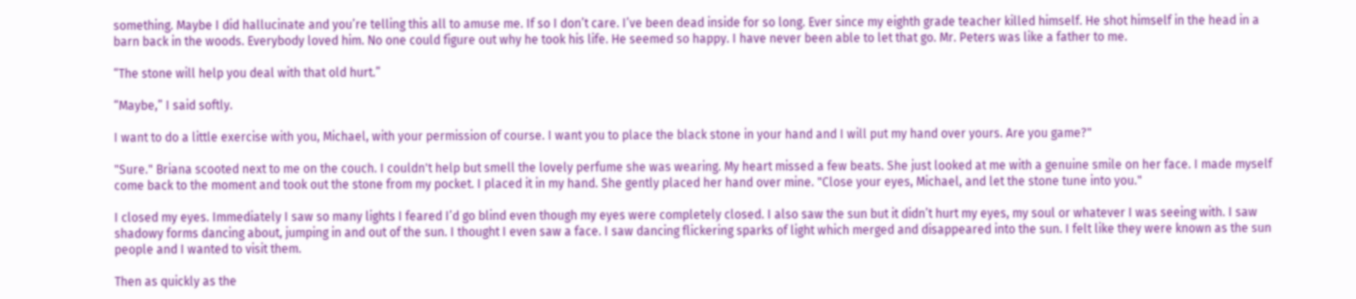something. Maybe I did hallucinate and you’re telling this all to amuse me. If so I don’t care. I’ve been dead inside for so long. Ever since my eighth grade teacher killed himself. He shot himself in the head in a barn back in the woods. Everybody loved him. No one could figure out why he took his life. He seemed so happy. I have never been able to let that go. Mr. Peters was like a father to me.

“The stone will help you deal with that old hurt.”

“Maybe,” I said softly.

I want to do a little exercise with you, Michael, with your permission of course. I want you to place the black stone in your hand and I will put my hand over yours. Are you game?"

"Sure." Briana scooted next to me on the couch. I couldn't help but smell the lovely perfume she was wearing. My heart missed a few beats. She just looked at me with a genuine smile on her face. I made myself come back to the moment and took out the stone from my pocket. I placed it in my hand. She gently placed her hand over mine. "Close your eyes, Michael, and let the stone tune into you."

I closed my eyes. Immediately I saw so many lights I feared I’d go blind even though my eyes were completely closed. I also saw the sun but it didn’t hurt my eyes, my soul or whatever I was seeing with. I saw shadowy forms dancing about, jumping in and out of the sun. I thought I even saw a face. I saw dancing flickering sparks of light which merged and disappeared into the sun. I felt like they were known as the sun people and I wanted to visit them.

Then as quickly as the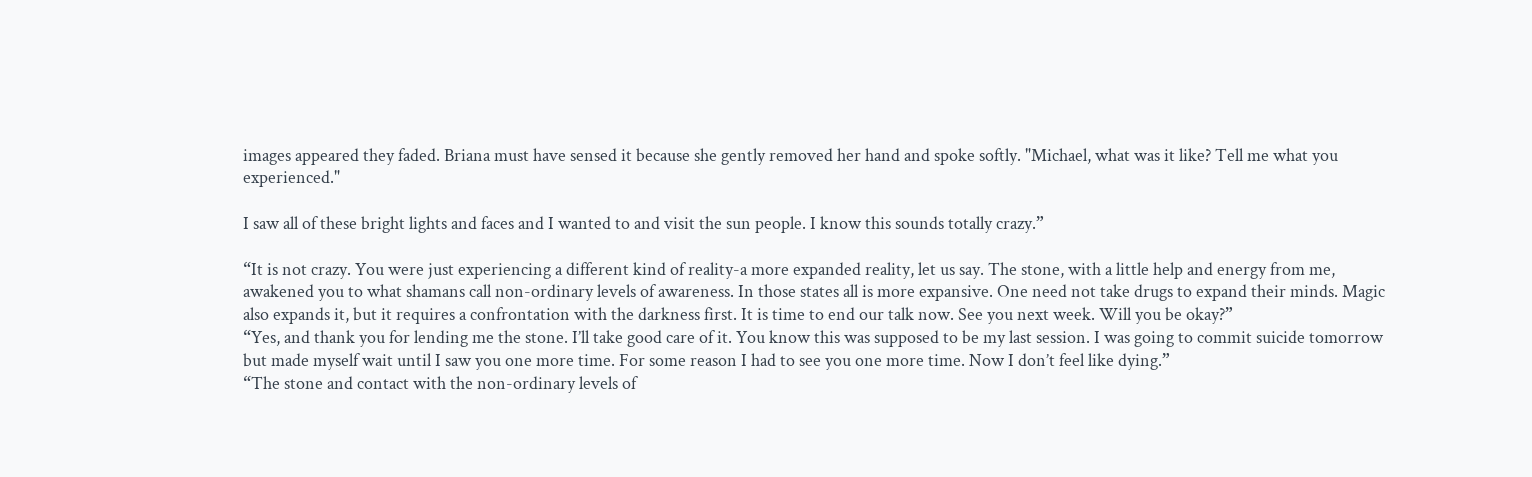images appeared they faded. Briana must have sensed it because she gently removed her hand and spoke softly. "Michael, what was it like? Tell me what you experienced."

I saw all of these bright lights and faces and I wanted to and visit the sun people. I know this sounds totally crazy.”

“It is not crazy. You were just experiencing a different kind of reality-a more expanded reality, let us say. The stone, with a little help and energy from me, awakened you to what shamans call non-ordinary levels of awareness. In those states all is more expansive. One need not take drugs to expand their minds. Magic also expands it, but it requires a confrontation with the darkness first. It is time to end our talk now. See you next week. Will you be okay?”
“Yes, and thank you for lending me the stone. I’ll take good care of it. You know this was supposed to be my last session. I was going to commit suicide tomorrow but made myself wait until I saw you one more time. For some reason I had to see you one more time. Now I don’t feel like dying.”
“The stone and contact with the non-ordinary levels of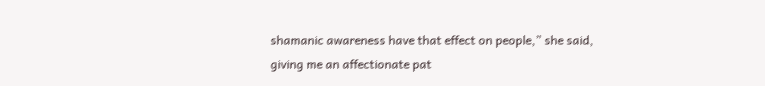shamanic awareness have that effect on people,” she said, giving me an affectionate pat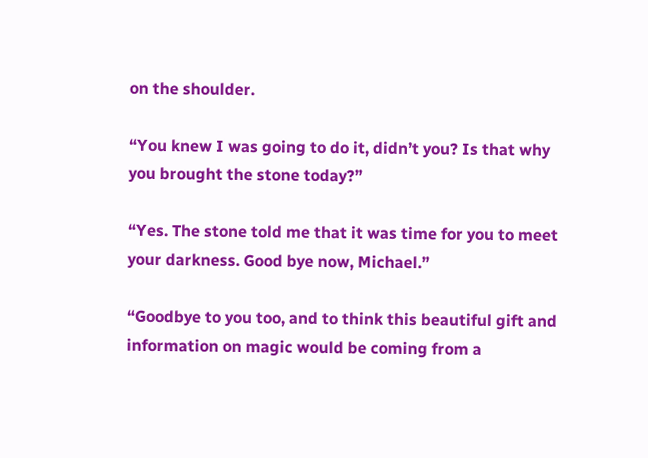on the shoulder.

“You knew I was going to do it, didn’t you? Is that why you brought the stone today?”

“Yes. The stone told me that it was time for you to meet your darkness. Good bye now, Michael.”

“Goodbye to you too, and to think this beautiful gift and information on magic would be coming from a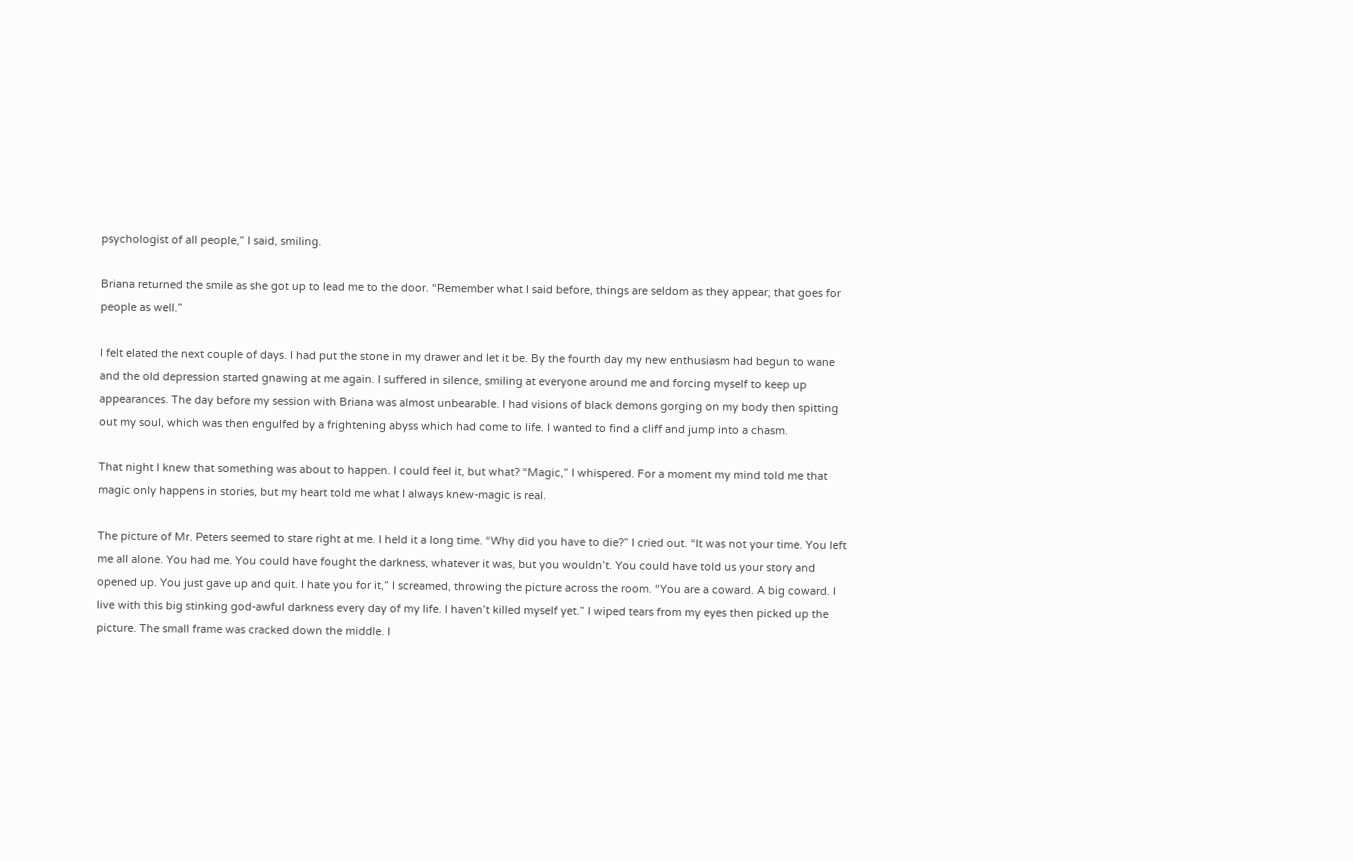psychologist of all people,” I said, smiling.

Briana returned the smile as she got up to lead me to the door. “Remember what I said before, things are seldom as they appear; that goes for people as well.”

I felt elated the next couple of days. I had put the stone in my drawer and let it be. By the fourth day my new enthusiasm had begun to wane and the old depression started gnawing at me again. I suffered in silence, smiling at everyone around me and forcing myself to keep up appearances. The day before my session with Briana was almost unbearable. I had visions of black demons gorging on my body then spitting out my soul, which was then engulfed by a frightening abyss which had come to life. I wanted to find a cliff and jump into a chasm.

That night I knew that something was about to happen. I could feel it, but what? “Magic,” I whispered. For a moment my mind told me that magic only happens in stories, but my heart told me what I always knew-magic is real.

The picture of Mr. Peters seemed to stare right at me. I held it a long time. “Why did you have to die?” I cried out. “It was not your time. You left me all alone. You had me. You could have fought the darkness, whatever it was, but you wouldn’t. You could have told us your story and opened up. You just gave up and quit. I hate you for it,” I screamed, throwing the picture across the room. “You are a coward. A big coward. I live with this big stinking god-awful darkness every day of my life. I haven’t killed myself yet.” I wiped tears from my eyes then picked up the picture. The small frame was cracked down the middle. I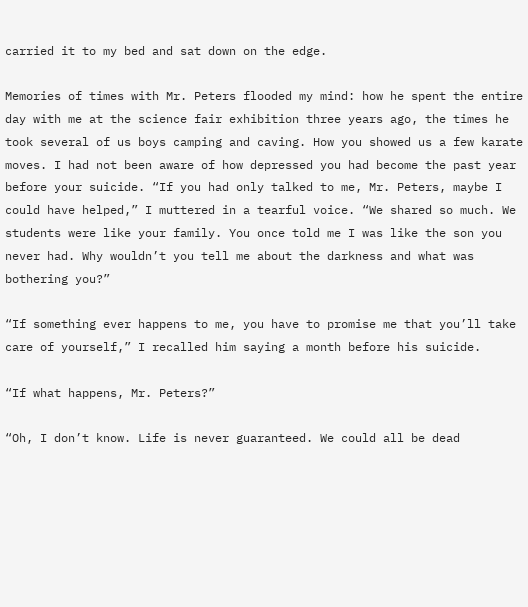carried it to my bed and sat down on the edge.

Memories of times with Mr. Peters flooded my mind: how he spent the entire day with me at the science fair exhibition three years ago, the times he took several of us boys camping and caving. How you showed us a few karate moves. I had not been aware of how depressed you had become the past year before your suicide. “If you had only talked to me, Mr. Peters, maybe I could have helped,” I muttered in a tearful voice. “We shared so much. We students were like your family. You once told me I was like the son you never had. Why wouldn’t you tell me about the darkness and what was bothering you?”

“If something ever happens to me, you have to promise me that you’ll take care of yourself,” I recalled him saying a month before his suicide.

“If what happens, Mr. Peters?”

“Oh, I don’t know. Life is never guaranteed. We could all be dead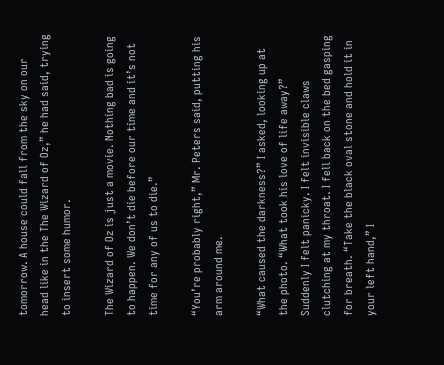tomorrow. A house could fall from the sky on our head like in the The Wizard of Oz,” he had said, trying to insert some humor.

The Wizard of Oz is just a movie. Nothing bad is going to happen. We don’t die before our time and it’s not time for any of us to die.”

“You’re probably right,” Mr. Peters said, putting his arm around me.

“What caused the darkness?” I asked, looking up at the photo. “What took his love of life away?” Suddenly I felt panicky. I felt invisible claws clutching at my throat. I fell back on the bed gasping for breath. “Take the black oval stone and hold it in your left hand,” I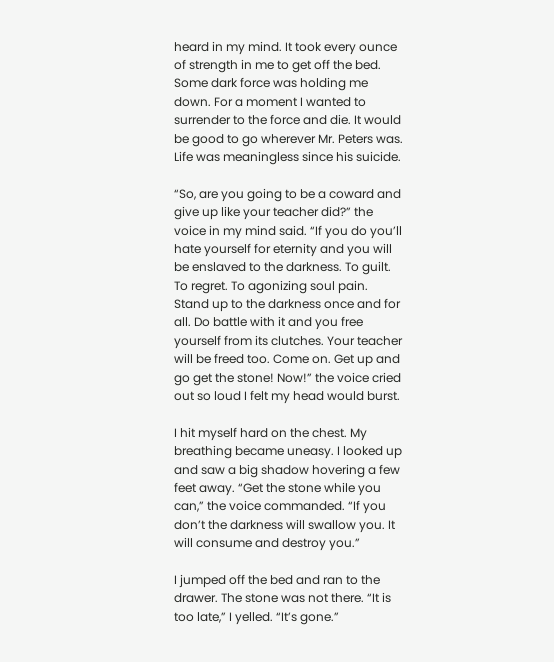heard in my mind. It took every ounce of strength in me to get off the bed. Some dark force was holding me down. For a moment I wanted to surrender to the force and die. It would be good to go wherever Mr. Peters was. Life was meaningless since his suicide.

“So, are you going to be a coward and give up like your teacher did?” the voice in my mind said. “If you do you’ll hate yourself for eternity and you will be enslaved to the darkness. To guilt. To regret. To agonizing soul pain. Stand up to the darkness once and for all. Do battle with it and you free yourself from its clutches. Your teacher will be freed too. Come on. Get up and go get the stone! Now!” the voice cried out so loud I felt my head would burst.

I hit myself hard on the chest. My breathing became uneasy. I looked up and saw a big shadow hovering a few feet away. “Get the stone while you can,” the voice commanded. “If you don’t the darkness will swallow you. It will consume and destroy you.”

I jumped off the bed and ran to the drawer. The stone was not there. “It is too late,” I yelled. “It’s gone.”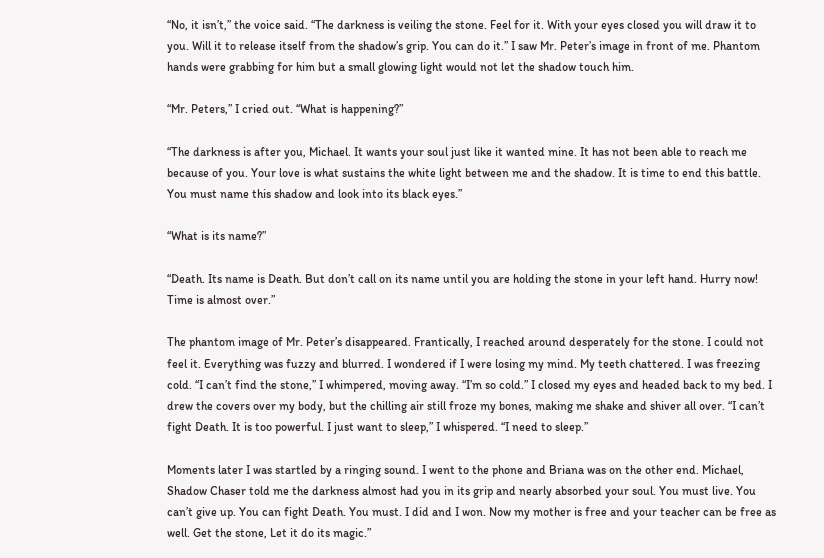“No, it isn’t,” the voice said. “The darkness is veiling the stone. Feel for it. With your eyes closed you will draw it to you. Will it to release itself from the shadow’s grip. You can do it.” I saw Mr. Peter’s image in front of me. Phantom hands were grabbing for him but a small glowing light would not let the shadow touch him.

“Mr. Peters,” I cried out. “What is happening?”

“The darkness is after you, Michael. It wants your soul just like it wanted mine. It has not been able to reach me because of you. Your love is what sustains the white light between me and the shadow. It is time to end this battle. You must name this shadow and look into its black eyes.”

“What is its name?”

“Death. Its name is Death. But don’t call on its name until you are holding the stone in your left hand. Hurry now! Time is almost over.”

The phantom image of Mr. Peter’s disappeared. Frantically, I reached around desperately for the stone. I could not feel it. Everything was fuzzy and blurred. I wondered if I were losing my mind. My teeth chattered. I was freezing cold. “I can’t find the stone,” I whimpered, moving away. “I’m so cold.” I closed my eyes and headed back to my bed. I drew the covers over my body, but the chilling air still froze my bones, making me shake and shiver all over. “I can’t fight Death. It is too powerful. I just want to sleep,” I whispered. “I need to sleep.”

Moments later I was startled by a ringing sound. I went to the phone and Briana was on the other end. Michael, Shadow Chaser told me the darkness almost had you in its grip and nearly absorbed your soul. You must live. You can’t give up. You can fight Death. You must. I did and I won. Now my mother is free and your teacher can be free as well. Get the stone, Let it do its magic.”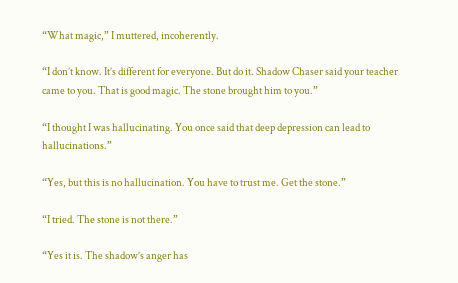“What magic,” I muttered, incoherently.

“I don’t know. It’s different for everyone. But do it. Shadow Chaser said your teacher came to you. That is good magic. The stone brought him to you.”

“I thought I was hallucinating. You once said that deep depression can lead to hallucinations.”

“Yes, but this is no hallucination. You have to trust me. Get the stone.”

“I tried. The stone is not there.”

“Yes it is. The shadow’s anger has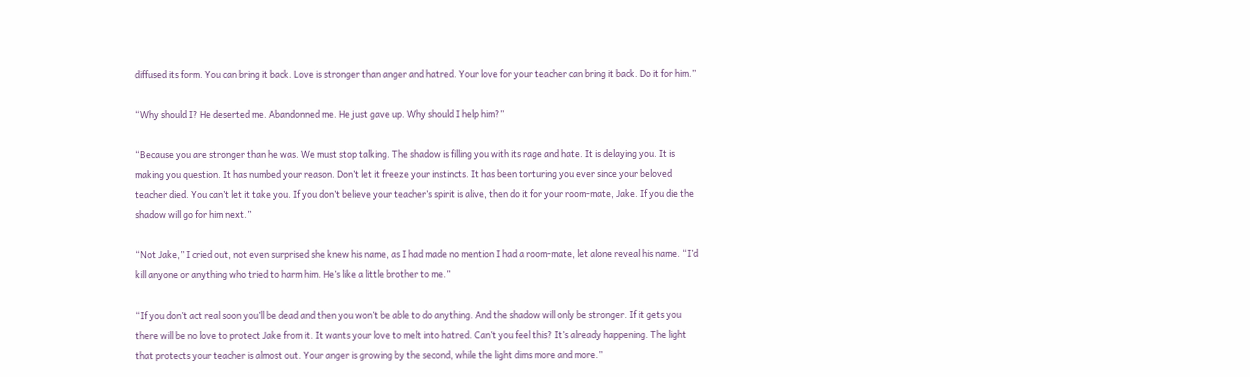diffused its form. You can bring it back. Love is stronger than anger and hatred. Your love for your teacher can bring it back. Do it for him.”

“Why should I? He deserted me. Abandonned me. He just gave up. Why should I help him?”

“Because you are stronger than he was. We must stop talking. The shadow is filling you with its rage and hate. It is delaying you. It is making you question. It has numbed your reason. Don’t let it freeze your instincts. It has been torturing you ever since your beloved teacher died. You can’t let it take you. If you don’t believe your teacher’s spirit is alive, then do it for your room-mate, Jake. If you die the shadow will go for him next.”

“Not Jake,” I cried out, not even surprised she knew his name, as I had made no mention I had a room-mate, let alone reveal his name. “I’d kill anyone or anything who tried to harm him. He’s like a little brother to me.”

“If you don’t act real soon you’ll be dead and then you won’t be able to do anything. And the shadow will only be stronger. If it gets you there will be no love to protect Jake from it. It wants your love to melt into hatred. Can’t you feel this? It’s already happening. The light that protects your teacher is almost out. Your anger is growing by the second, while the light dims more and more.”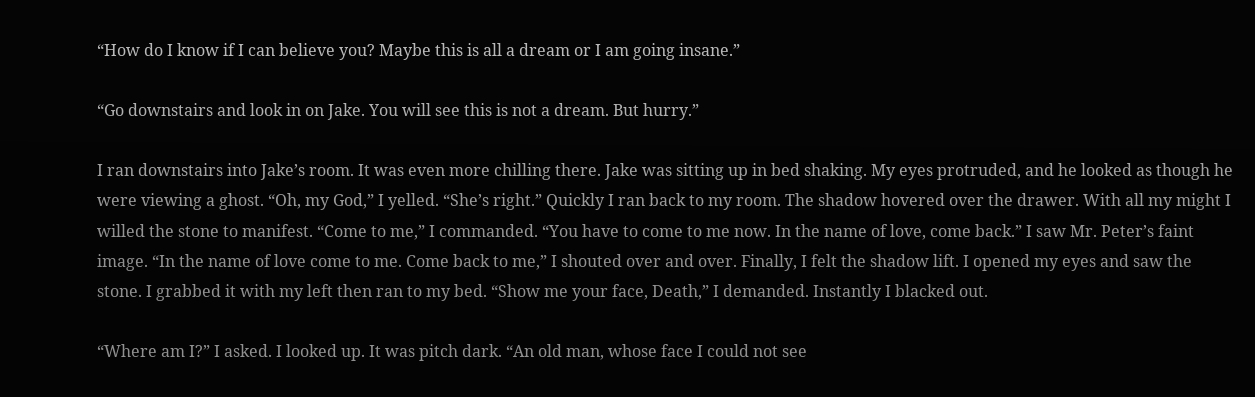“How do I know if I can believe you? Maybe this is all a dream or I am going insane.”

“Go downstairs and look in on Jake. You will see this is not a dream. But hurry.”

I ran downstairs into Jake’s room. It was even more chilling there. Jake was sitting up in bed shaking. My eyes protruded, and he looked as though he were viewing a ghost. “Oh, my God,” I yelled. “She’s right.” Quickly I ran back to my room. The shadow hovered over the drawer. With all my might I willed the stone to manifest. “Come to me,” I commanded. “You have to come to me now. In the name of love, come back.” I saw Mr. Peter’s faint image. “In the name of love come to me. Come back to me,” I shouted over and over. Finally, I felt the shadow lift. I opened my eyes and saw the stone. I grabbed it with my left then ran to my bed. “Show me your face, Death,” I demanded. Instantly I blacked out.

“Where am I?” I asked. I looked up. It was pitch dark. “An old man, whose face I could not see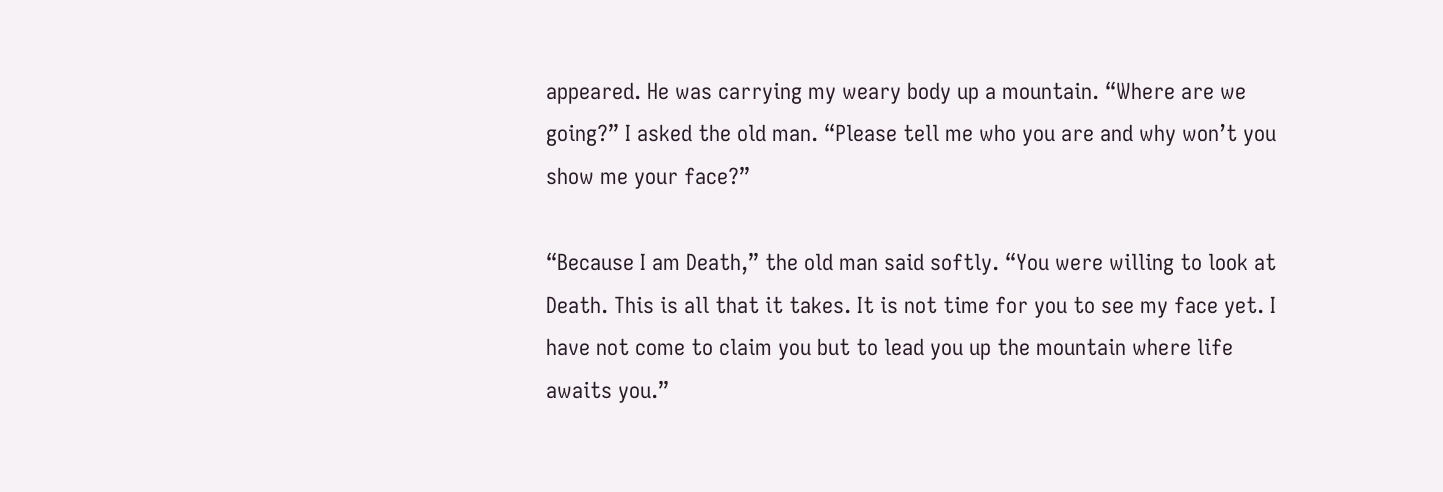appeared. He was carrying my weary body up a mountain. “Where are we going?” I asked the old man. “Please tell me who you are and why won’t you show me your face?”

“Because I am Death,” the old man said softly. “You were willing to look at Death. This is all that it takes. It is not time for you to see my face yet. I have not come to claim you but to lead you up the mountain where life awaits you.”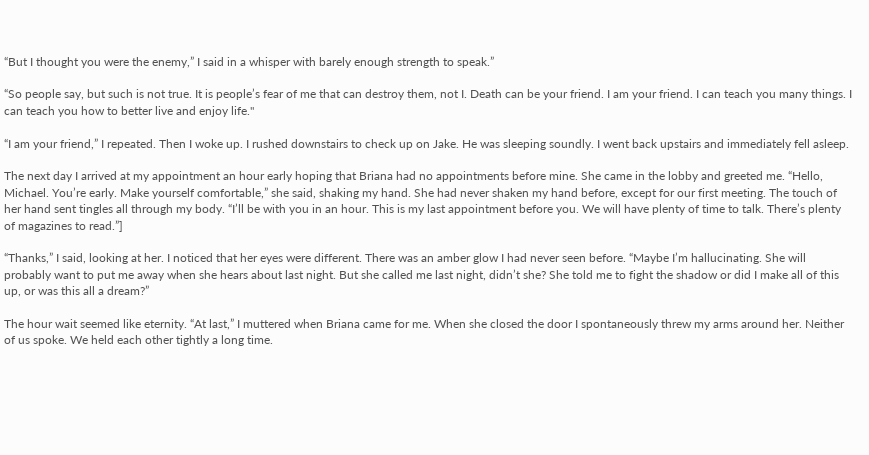“But I thought you were the enemy,” I said in a whisper with barely enough strength to speak.”

“So people say, but such is not true. It is people’s fear of me that can destroy them, not I. Death can be your friend. I am your friend. I can teach you many things. I can teach you how to better live and enjoy life."

“I am your friend,” I repeated. Then I woke up. I rushed downstairs to check up on Jake. He was sleeping soundly. I went back upstairs and immediately fell asleep.

The next day I arrived at my appointment an hour early hoping that Briana had no appointments before mine. She came in the lobby and greeted me. “Hello, Michael. You’re early. Make yourself comfortable,” she said, shaking my hand. She had never shaken my hand before, except for our first meeting. The touch of her hand sent tingles all through my body. “I’ll be with you in an hour. This is my last appointment before you. We will have plenty of time to talk. There’s plenty of magazines to read.”]

“Thanks,” I said, looking at her. I noticed that her eyes were different. There was an amber glow I had never seen before. “Maybe I’m hallucinating. She will probably want to put me away when she hears about last night. But she called me last night, didn’t she? She told me to fight the shadow or did I make all of this up, or was this all a dream?”

The hour wait seemed like eternity. “At last,” I muttered when Briana came for me. When she closed the door I spontaneously threw my arms around her. Neither of us spoke. We held each other tightly a long time.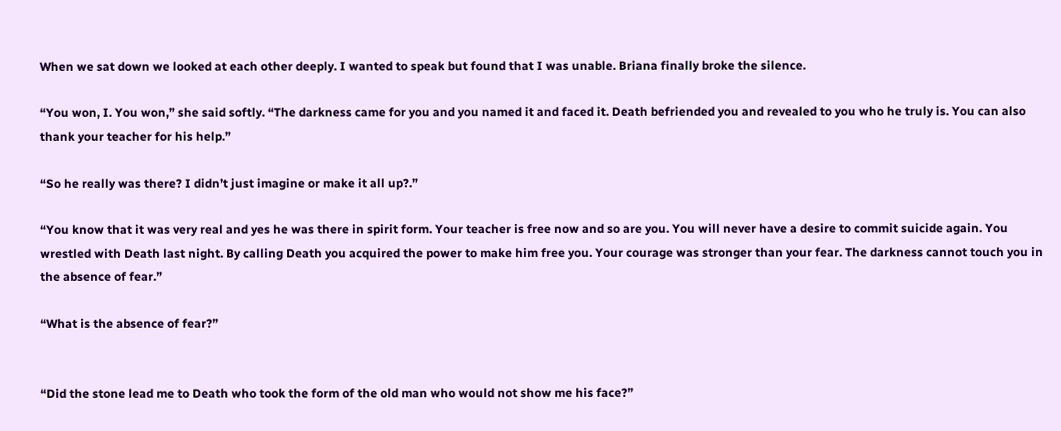When we sat down we looked at each other deeply. I wanted to speak but found that I was unable. Briana finally broke the silence.

“You won, I. You won,” she said softly. “The darkness came for you and you named it and faced it. Death befriended you and revealed to you who he truly is. You can also thank your teacher for his help.”

“So he really was there? I didn’t just imagine or make it all up?.”

“You know that it was very real and yes he was there in spirit form. Your teacher is free now and so are you. You will never have a desire to commit suicide again. You wrestled with Death last night. By calling Death you acquired the power to make him free you. Your courage was stronger than your fear. The darkness cannot touch you in the absence of fear.”

“What is the absence of fear?”


“Did the stone lead me to Death who took the form of the old man who would not show me his face?”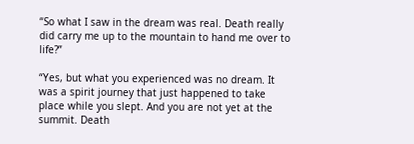“So what I saw in the dream was real. Death really did carry me up to the mountain to hand me over to life?”

“Yes, but what you experienced was no dream. It was a spirit journey that just happened to take place while you slept. And you are not yet at the summit. Death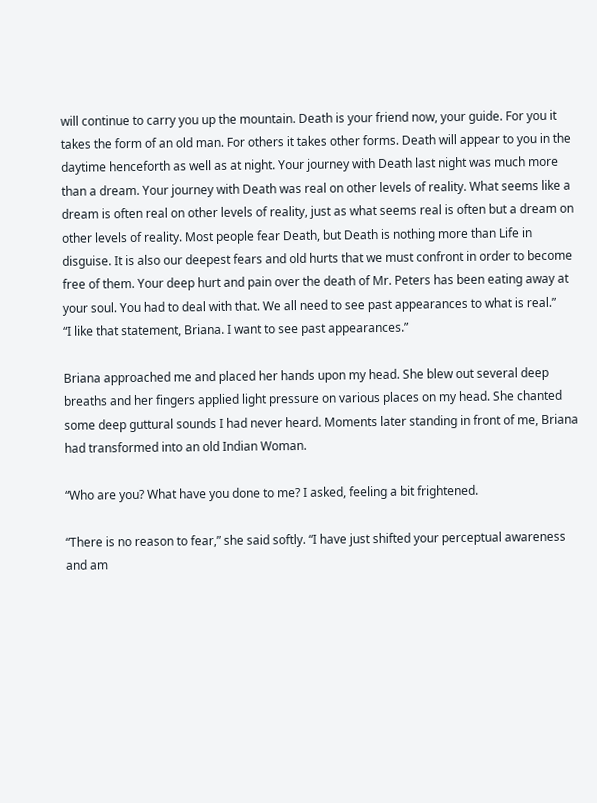will continue to carry you up the mountain. Death is your friend now, your guide. For you it takes the form of an old man. For others it takes other forms. Death will appear to you in the daytime henceforth as well as at night. Your journey with Death last night was much more than a dream. Your journey with Death was real on other levels of reality. What seems like a dream is often real on other levels of reality, just as what seems real is often but a dream on other levels of reality. Most people fear Death, but Death is nothing more than Life in disguise. It is also our deepest fears and old hurts that we must confront in order to become free of them. Your deep hurt and pain over the death of Mr. Peters has been eating away at your soul. You had to deal with that. We all need to see past appearances to what is real.”
“I like that statement, Briana. I want to see past appearances.”

Briana approached me and placed her hands upon my head. She blew out several deep breaths and her fingers applied light pressure on various places on my head. She chanted some deep guttural sounds I had never heard. Moments later standing in front of me, Briana had transformed into an old Indian Woman.

“Who are you? What have you done to me? I asked, feeling a bit frightened.

“There is no reason to fear,” she said softly. “I have just shifted your perceptual awareness and am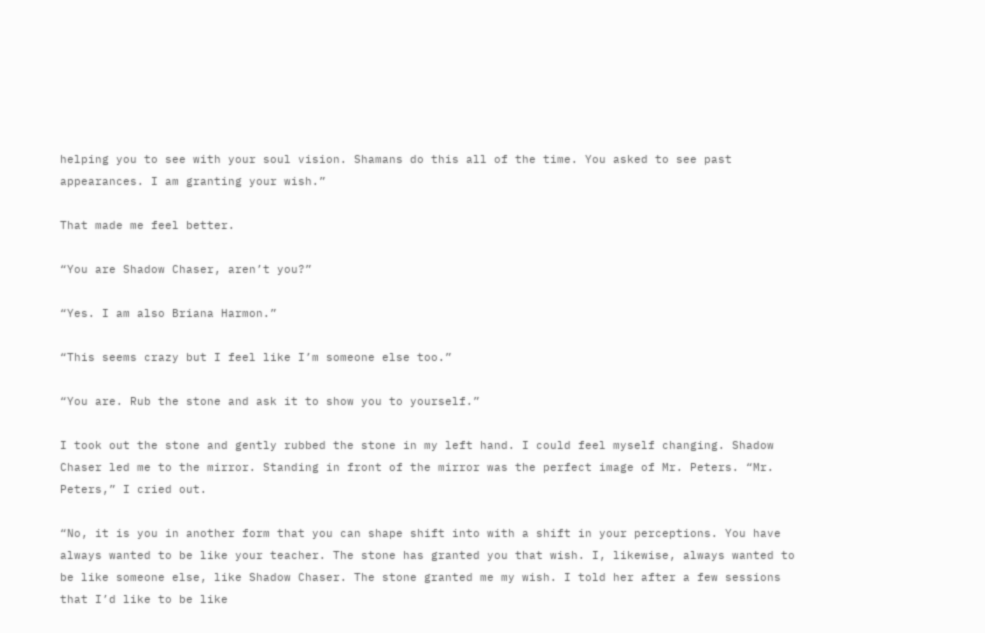helping you to see with your soul vision. Shamans do this all of the time. You asked to see past appearances. I am granting your wish.”

That made me feel better.

“You are Shadow Chaser, aren’t you?”

“Yes. I am also Briana Harmon.”

“This seems crazy but I feel like I’m someone else too.”

“You are. Rub the stone and ask it to show you to yourself.”

I took out the stone and gently rubbed the stone in my left hand. I could feel myself changing. Shadow Chaser led me to the mirror. Standing in front of the mirror was the perfect image of Mr. Peters. “Mr. Peters,” I cried out.

“No, it is you in another form that you can shape shift into with a shift in your perceptions. You have always wanted to be like your teacher. The stone has granted you that wish. I, likewise, always wanted to be like someone else, like Shadow Chaser. The stone granted me my wish. I told her after a few sessions that I’d like to be like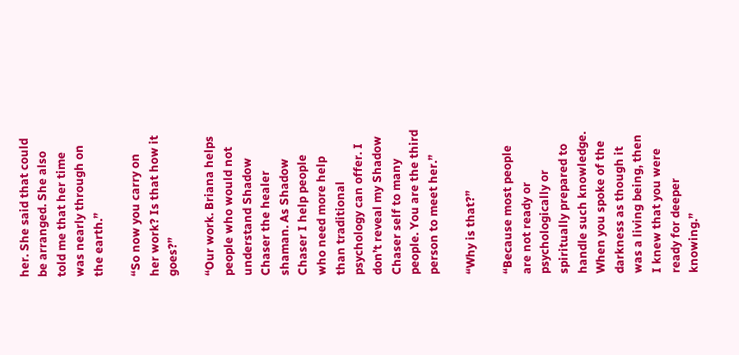her. She said that could be arranged. She also told me that her time was nearly through on the earth.”

“So now you carry on her work? Is that how it goes?”

“Our work. Briana helps people who would not understand Shadow Chaser the healer shaman. As Shadow Chaser I help people who need more help than traditional psychology can offer. I don’t reveal my Shadow Chaser self to many people. You are the third person to meet her.”

“Why is that?”

“Because most people are not ready or psychologically or spiritually prepared to handle such knowledge. When you spoke of the darkness as though it was a living being, then I knew that you were ready for deeper knowing.”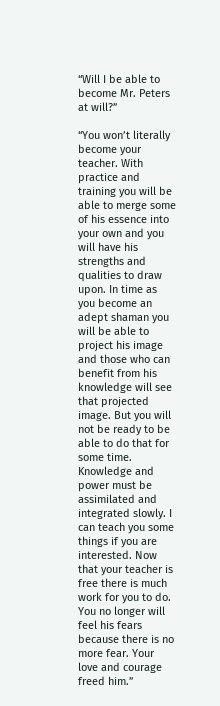“Will I be able to become Mr. Peters at will?”

“You won’t literally become your teacher. With practice and training you will be able to merge some of his essence into your own and you will have his strengths and qualities to draw upon. In time as you become an adept shaman you will be able to project his image and those who can benefit from his knowledge will see that projected image. But you will not be ready to be able to do that for some time. Knowledge and power must be assimilated and integrated slowly. I can teach you some things if you are interested. Now that your teacher is free there is much work for you to do. You no longer will feel his fears because there is no more fear. Your love and courage freed him.”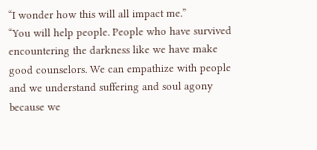“I wonder how this will all impact me.”
“You will help people. People who have survived encountering the darkness like we have make good counselors. We can empathize with people and we understand suffering and soul agony because we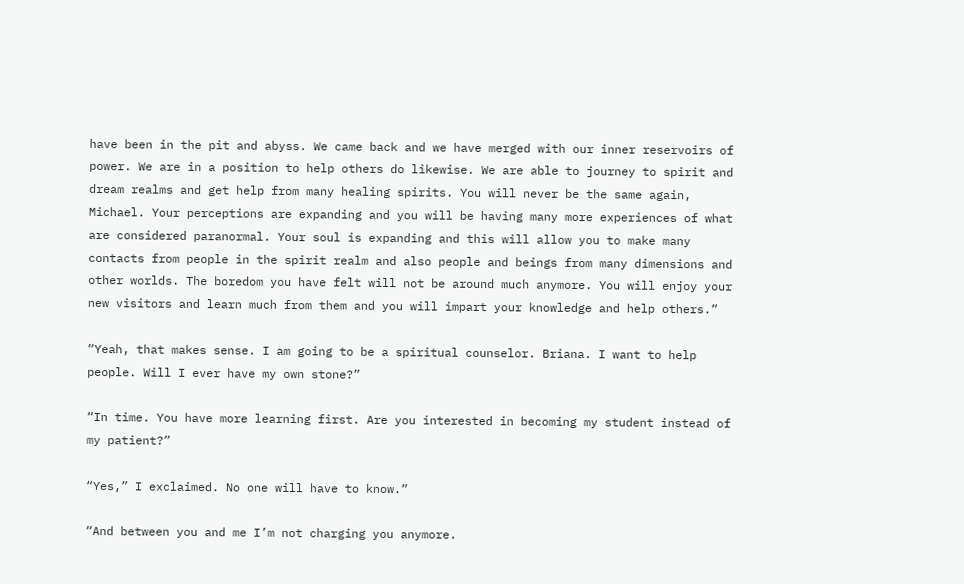have been in the pit and abyss. We came back and we have merged with our inner reservoirs of power. We are in a position to help others do likewise. We are able to journey to spirit and dream realms and get help from many healing spirits. You will never be the same again, Michael. Your perceptions are expanding and you will be having many more experiences of what are considered paranormal. Your soul is expanding and this will allow you to make many contacts from people in the spirit realm and also people and beings from many dimensions and other worlds. The boredom you have felt will not be around much anymore. You will enjoy your new visitors and learn much from them and you will impart your knowledge and help others.”

“Yeah, that makes sense. I am going to be a spiritual counselor. Briana. I want to help people. Will I ever have my own stone?”

“In time. You have more learning first. Are you interested in becoming my student instead of my patient?”

“Yes,” I exclaimed. No one will have to know.”

“And between you and me I’m not charging you anymore.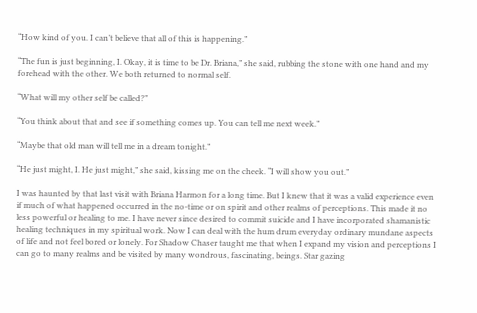“How kind of you. I can’t believe that all of this is happening.”

“The fun is just beginning, I. Okay, it is time to be Dr. Briana,” she said, rubbing the stone with one hand and my forehead with the other. We both returned to normal self.

“What will my other self be called?”

“You think about that and see if something comes up. You can tell me next week.”

“Maybe that old man will tell me in a dream tonight.”

“He just might, I. He just might,” she said, kissing me on the cheek. “I will show you out.”

I was haunted by that last visit with Briana Harmon for a long time. But I knew that it was a valid experience even if much of what happened occurred in the no-time or on spirit and other realms of perceptions. This made it no less powerful or healing to me. I have never since desired to commit suicide and I have incorporated shamanistic healing techniques in my spiritual work. Now I can deal with the hum drum everyday ordinary mundane aspects of life and not feel bored or lonely. For Shadow Chaser taught me that when I expand my vision and perceptions I can go to many realms and be visited by many wondrous, fascinating, beings. Star gazing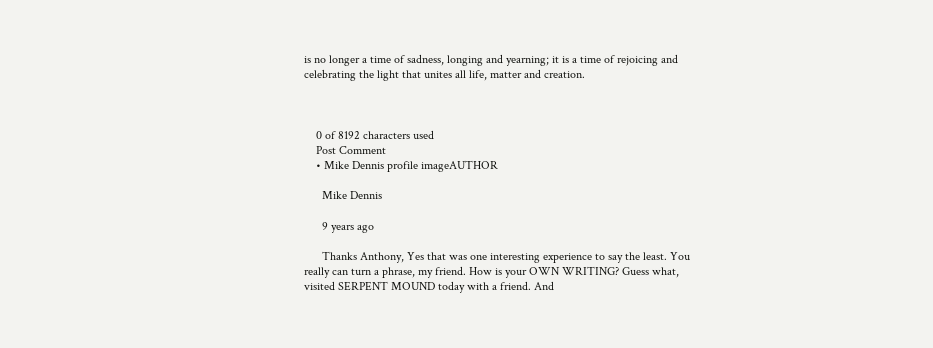is no longer a time of sadness, longing and yearning; it is a time of rejoicing and celebrating the light that unites all life, matter and creation.



    0 of 8192 characters used
    Post Comment
    • Mike Dennis profile imageAUTHOR

      Mike Dennis

      9 years ago

      Thanks Anthony, Yes that was one interesting experience to say the least. You really can turn a phrase, my friend. How is your OWN WRITING? Guess what, visited SERPENT MOUND today with a friend. And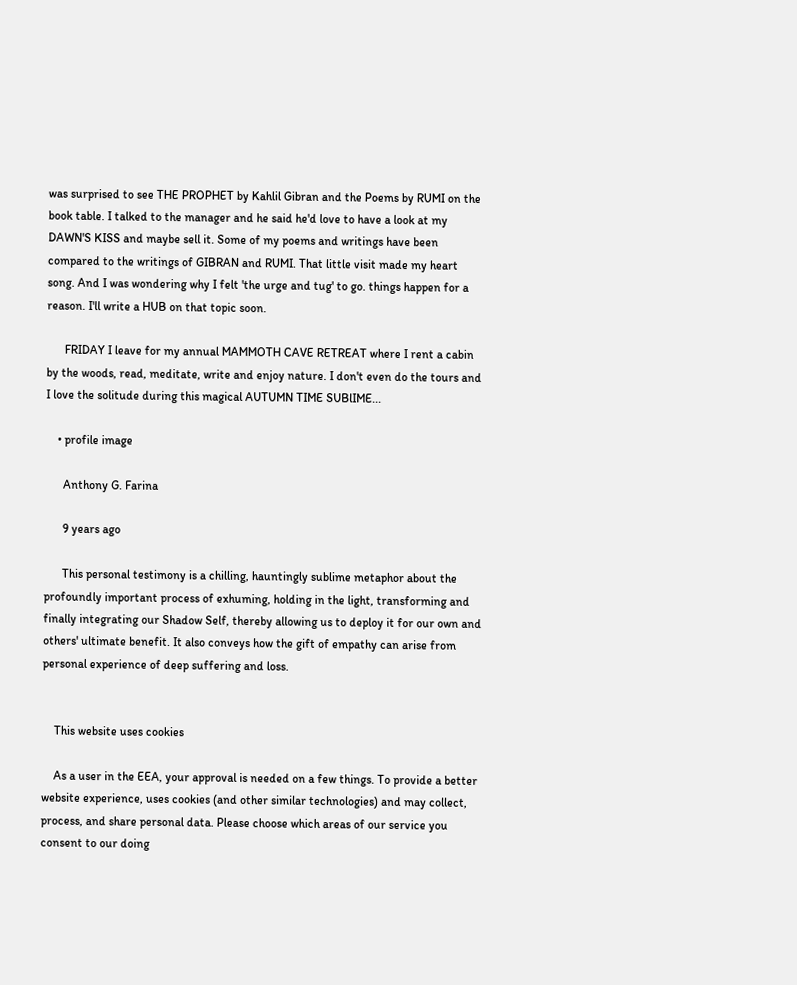was surprised to see THE PROPHET by Kahlil Gibran and the Poems by RUMI on the book table. I talked to the manager and he said he'd love to have a look at my DAWN'S KISS and maybe sell it. Some of my poems and writings have been compared to the writings of GIBRAN and RUMI. That little visit made my heart song. And I was wondering why I felt 'the urge and tug' to go. things happen for a reason. I'll write a HUB on that topic soon.

      FRIDAY I leave for my annual MAMMOTH CAVE RETREAT where I rent a cabin by the woods, read, meditate, write and enjoy nature. I don't even do the tours and I love the solitude during this magical AUTUMN TIME SUBlIME...

    • profile image

      Anthony G. Farina

      9 years ago

      This personal testimony is a chilling, hauntingly sublime metaphor about the profoundly important process of exhuming, holding in the light, transforming and finally integrating our Shadow Self, thereby allowing us to deploy it for our own and others' ultimate benefit. It also conveys how the gift of empathy can arise from personal experience of deep suffering and loss.


    This website uses cookies

    As a user in the EEA, your approval is needed on a few things. To provide a better website experience, uses cookies (and other similar technologies) and may collect, process, and share personal data. Please choose which areas of our service you consent to our doing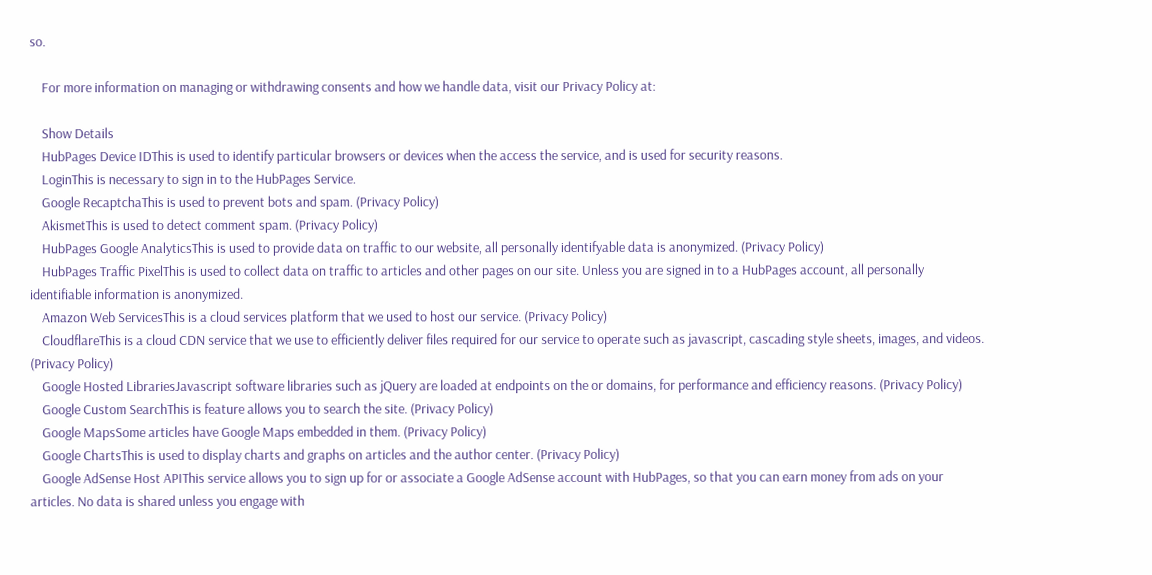so.

    For more information on managing or withdrawing consents and how we handle data, visit our Privacy Policy at:

    Show Details
    HubPages Device IDThis is used to identify particular browsers or devices when the access the service, and is used for security reasons.
    LoginThis is necessary to sign in to the HubPages Service.
    Google RecaptchaThis is used to prevent bots and spam. (Privacy Policy)
    AkismetThis is used to detect comment spam. (Privacy Policy)
    HubPages Google AnalyticsThis is used to provide data on traffic to our website, all personally identifyable data is anonymized. (Privacy Policy)
    HubPages Traffic PixelThis is used to collect data on traffic to articles and other pages on our site. Unless you are signed in to a HubPages account, all personally identifiable information is anonymized.
    Amazon Web ServicesThis is a cloud services platform that we used to host our service. (Privacy Policy)
    CloudflareThis is a cloud CDN service that we use to efficiently deliver files required for our service to operate such as javascript, cascading style sheets, images, and videos. (Privacy Policy)
    Google Hosted LibrariesJavascript software libraries such as jQuery are loaded at endpoints on the or domains, for performance and efficiency reasons. (Privacy Policy)
    Google Custom SearchThis is feature allows you to search the site. (Privacy Policy)
    Google MapsSome articles have Google Maps embedded in them. (Privacy Policy)
    Google ChartsThis is used to display charts and graphs on articles and the author center. (Privacy Policy)
    Google AdSense Host APIThis service allows you to sign up for or associate a Google AdSense account with HubPages, so that you can earn money from ads on your articles. No data is shared unless you engage with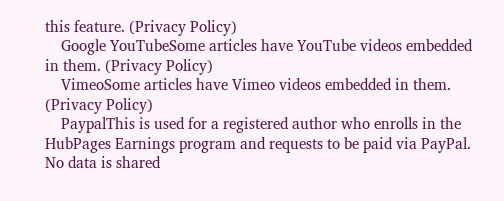this feature. (Privacy Policy)
    Google YouTubeSome articles have YouTube videos embedded in them. (Privacy Policy)
    VimeoSome articles have Vimeo videos embedded in them. (Privacy Policy)
    PaypalThis is used for a registered author who enrolls in the HubPages Earnings program and requests to be paid via PayPal. No data is shared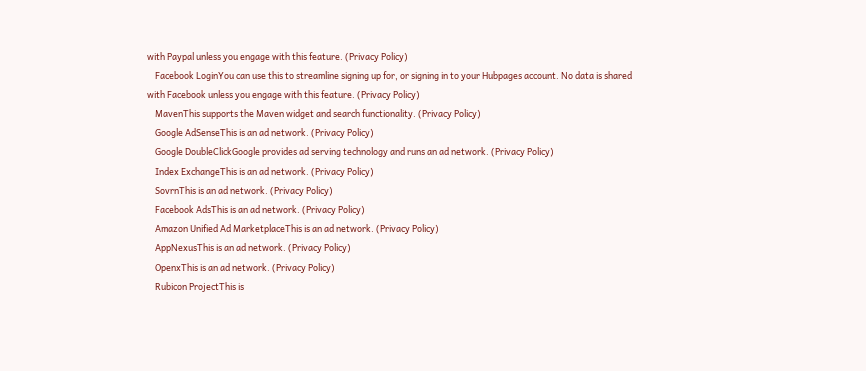with Paypal unless you engage with this feature. (Privacy Policy)
    Facebook LoginYou can use this to streamline signing up for, or signing in to your Hubpages account. No data is shared with Facebook unless you engage with this feature. (Privacy Policy)
    MavenThis supports the Maven widget and search functionality. (Privacy Policy)
    Google AdSenseThis is an ad network. (Privacy Policy)
    Google DoubleClickGoogle provides ad serving technology and runs an ad network. (Privacy Policy)
    Index ExchangeThis is an ad network. (Privacy Policy)
    SovrnThis is an ad network. (Privacy Policy)
    Facebook AdsThis is an ad network. (Privacy Policy)
    Amazon Unified Ad MarketplaceThis is an ad network. (Privacy Policy)
    AppNexusThis is an ad network. (Privacy Policy)
    OpenxThis is an ad network. (Privacy Policy)
    Rubicon ProjectThis is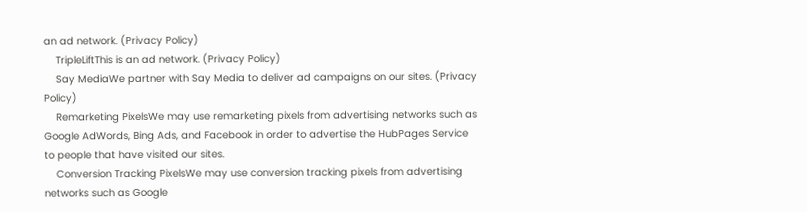an ad network. (Privacy Policy)
    TripleLiftThis is an ad network. (Privacy Policy)
    Say MediaWe partner with Say Media to deliver ad campaigns on our sites. (Privacy Policy)
    Remarketing PixelsWe may use remarketing pixels from advertising networks such as Google AdWords, Bing Ads, and Facebook in order to advertise the HubPages Service to people that have visited our sites.
    Conversion Tracking PixelsWe may use conversion tracking pixels from advertising networks such as Google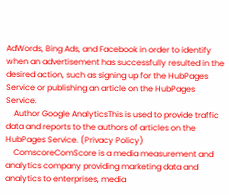AdWords, Bing Ads, and Facebook in order to identify when an advertisement has successfully resulted in the desired action, such as signing up for the HubPages Service or publishing an article on the HubPages Service.
    Author Google AnalyticsThis is used to provide traffic data and reports to the authors of articles on the HubPages Service. (Privacy Policy)
    ComscoreComScore is a media measurement and analytics company providing marketing data and analytics to enterprises, media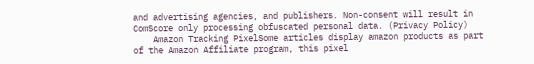and advertising agencies, and publishers. Non-consent will result in ComScore only processing obfuscated personal data. (Privacy Policy)
    Amazon Tracking PixelSome articles display amazon products as part of the Amazon Affiliate program, this pixel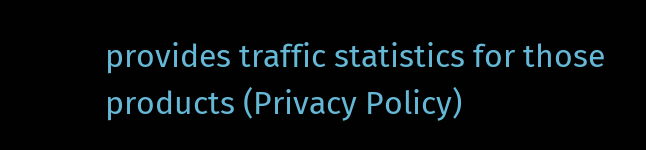provides traffic statistics for those products (Privacy Policy)